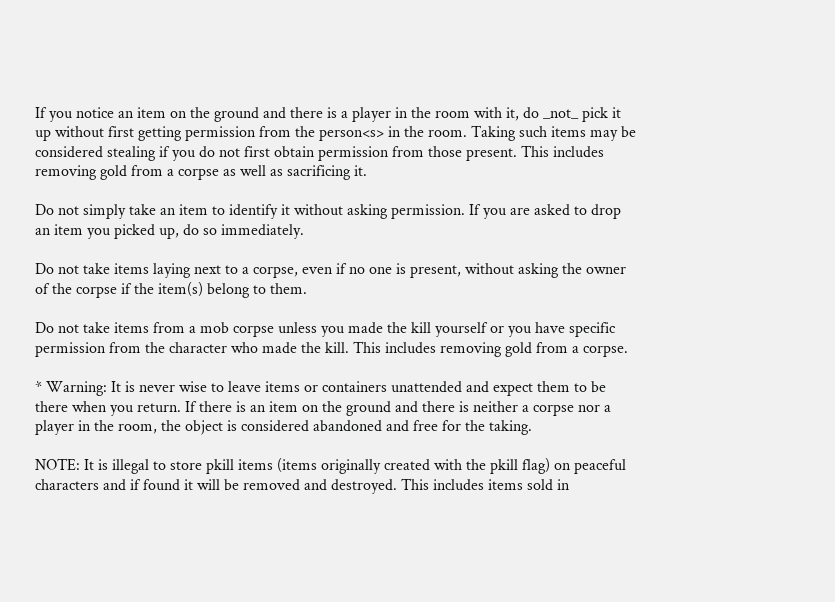If you notice an item on the ground and there is a player in the room with it, do _not_ pick it up without first getting permission from the person<s> in the room. Taking such items may be considered stealing if you do not first obtain permission from those present. This includes removing gold from a corpse as well as sacrificing it.

Do not simply take an item to identify it without asking permission. If you are asked to drop an item you picked up, do so immediately.

Do not take items laying next to a corpse, even if no one is present, without asking the owner of the corpse if the item(s) belong to them.

Do not take items from a mob corpse unless you made the kill yourself or you have specific permission from the character who made the kill. This includes removing gold from a corpse.

* Warning: It is never wise to leave items or containers unattended and expect them to be there when you return. If there is an item on the ground and there is neither a corpse nor a player in the room, the object is considered abandoned and free for the taking.

NOTE: It is illegal to store pkill items (items originally created with the pkill flag) on peaceful characters and if found it will be removed and destroyed. This includes items sold in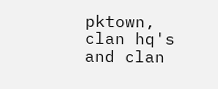pktown, clan hq's and clan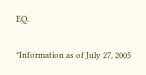EQ.

*Information as of July 27, 2005